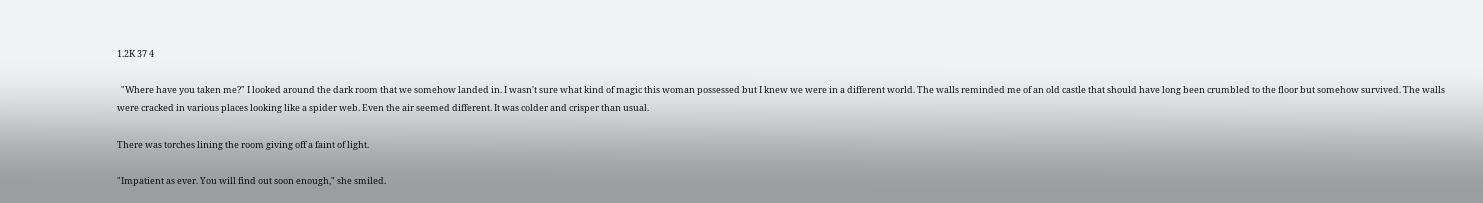1.2K 37 4

  "Where have you taken me?" I looked around the dark room that we somehow landed in. I wasn't sure what kind of magic this woman possessed but I knew we were in a different world. The walls reminded me of an old castle that should have long been crumbled to the floor but somehow survived. The walls were cracked in various places looking like a spider web. Even the air seemed different. It was colder and crisper than usual.

There was torches lining the room giving off a faint of light.

"Impatient as ever. You will find out soon enough," she smiled.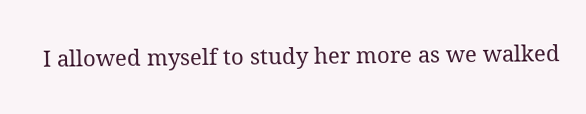I allowed myself to study her more as we walked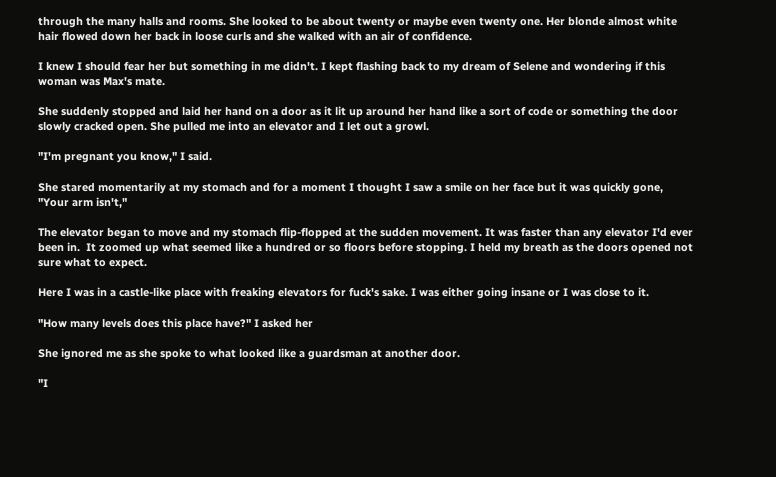through the many halls and rooms. She looked to be about twenty or maybe even twenty one. Her blonde almost white hair flowed down her back in loose curls and she walked with an air of confidence.

I knew I should fear her but something in me didn't. I kept flashing back to my dream of Selene and wondering if this woman was Max's mate.

She suddenly stopped and laid her hand on a door as it lit up around her hand like a sort of code or something the door slowly cracked open. She pulled me into an elevator and I let out a growl.

"I'm pregnant you know," I said.

She stared momentarily at my stomach and for a moment I thought I saw a smile on her face but it was quickly gone, "Your arm isn't,"

The elevator began to move and my stomach flip-flopped at the sudden movement. It was faster than any elevator I'd ever been in.  It zoomed up what seemed like a hundred or so floors before stopping. I held my breath as the doors opened not sure what to expect.

Here I was in a castle-like place with freaking elevators for fuck's sake. I was either going insane or I was close to it.

"How many levels does this place have?" I asked her

She ignored me as she spoke to what looked like a guardsman at another door.

"I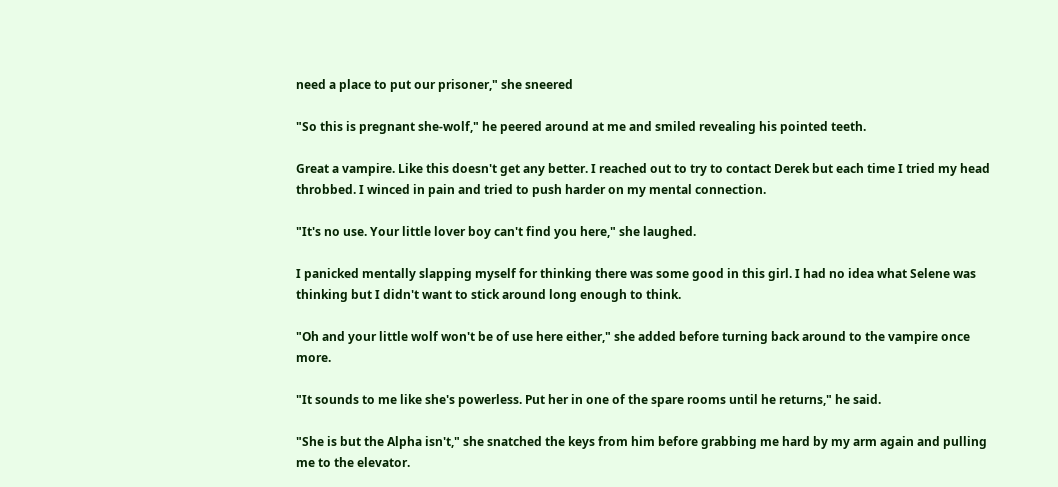need a place to put our prisoner," she sneered

"So this is pregnant she-wolf," he peered around at me and smiled revealing his pointed teeth.

Great a vampire. Like this doesn't get any better. I reached out to try to contact Derek but each time I tried my head throbbed. I winced in pain and tried to push harder on my mental connection.

"It's no use. Your little lover boy can't find you here," she laughed.

I panicked mentally slapping myself for thinking there was some good in this girl. I had no idea what Selene was thinking but I didn't want to stick around long enough to think.

"Oh and your little wolf won't be of use here either," she added before turning back around to the vampire once more.

"It sounds to me like she's powerless. Put her in one of the spare rooms until he returns," he said.

"She is but the Alpha isn't," she snatched the keys from him before grabbing me hard by my arm again and pulling me to the elevator.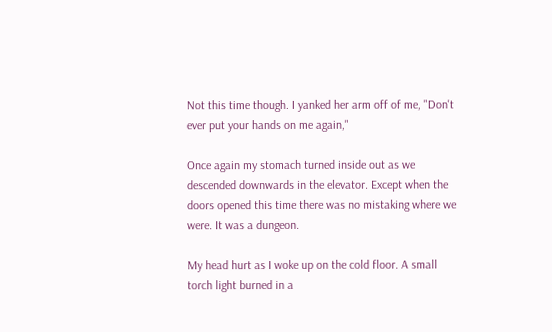Not this time though. I yanked her arm off of me, "Don't ever put your hands on me again,"

Once again my stomach turned inside out as we descended downwards in the elevator. Except when the doors opened this time there was no mistaking where we were. It was a dungeon.

My head hurt as I woke up on the cold floor. A small torch light burned in a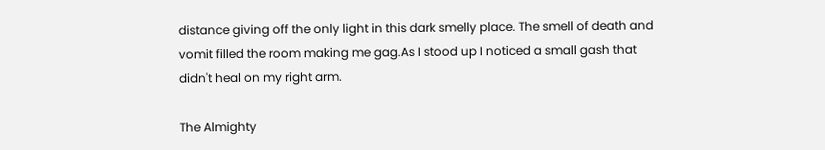distance giving off the only light in this dark smelly place. The smell of death and vomit filled the room making me gag.As I stood up I noticed a small gash that didn't heal on my right arm.

The Almighty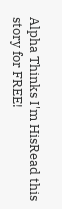Alpha Thinks I'm HisRead this story for FREE!